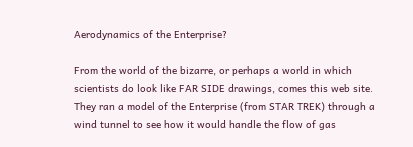Aerodynamics of the Enterprise?

From the world of the bizarre, or perhaps a world in which scientists do look like FAR SIDE drawings, comes this web site. They ran a model of the Enterprise (from STAR TREK) through a wind tunnel to see how it would handle the flow of gas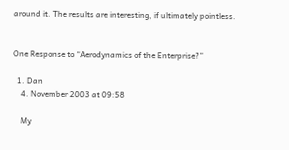around it. The results are interesting, if ultimately pointless.


One Response to “Aerodynamics of the Enterprise?”

  1. Dan
    4. November 2003 at 09:58

    My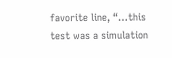favorite line, “…this test was a simulation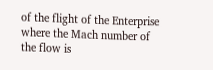of the flight of the Enterprise where the Mach number of the flow is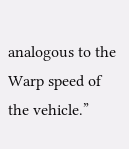analogous to the Warp speed of the vehicle.”